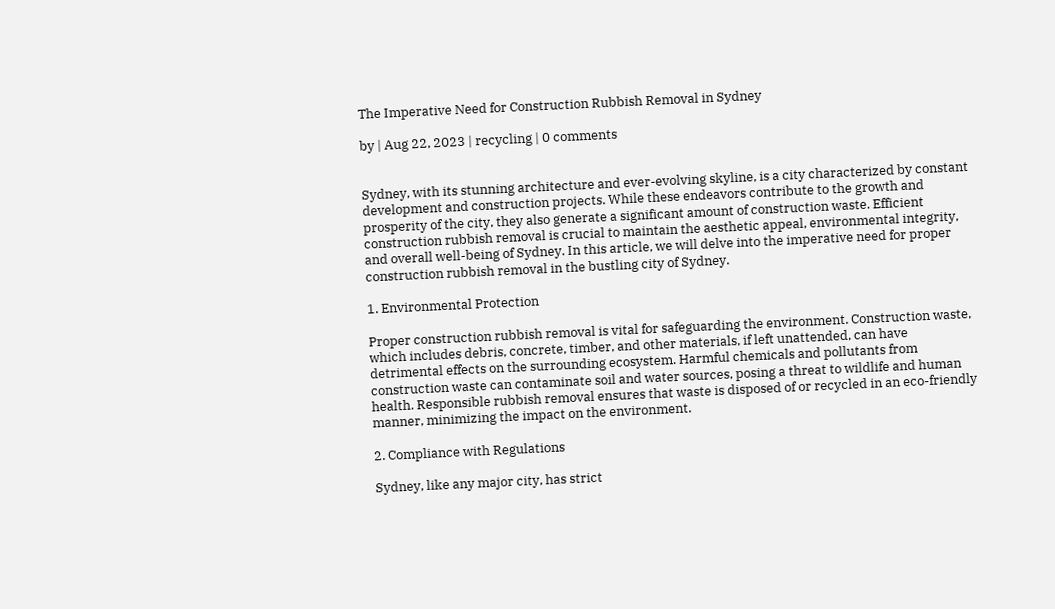The Imperative Need for Construction Rubbish Removal in Sydney

by | Aug 22, 2023 | recycling | 0 comments


Sydney, with its stunning architecture and ever-evolving skyline, is a city characterized by constant development and construction projects. While these endeavors contribute to the growth and prosperity of the city, they also generate a significant amount of construction waste. Efficient construction rubbish removal is crucial to maintain the aesthetic appeal, environmental integrity, and overall well-being of Sydney. In this article, we will delve into the imperative need for proper construction rubbish removal in the bustling city of Sydney.

1. Environmental Protection

Proper construction rubbish removal is vital for safeguarding the environment. Construction waste, which includes debris, concrete, timber, and other materials, if left unattended, can have detrimental effects on the surrounding ecosystem. Harmful chemicals and pollutants from construction waste can contaminate soil and water sources, posing a threat to wildlife and human health. Responsible rubbish removal ensures that waste is disposed of or recycled in an eco-friendly manner, minimizing the impact on the environment.

2. Compliance with Regulations

Sydney, like any major city, has strict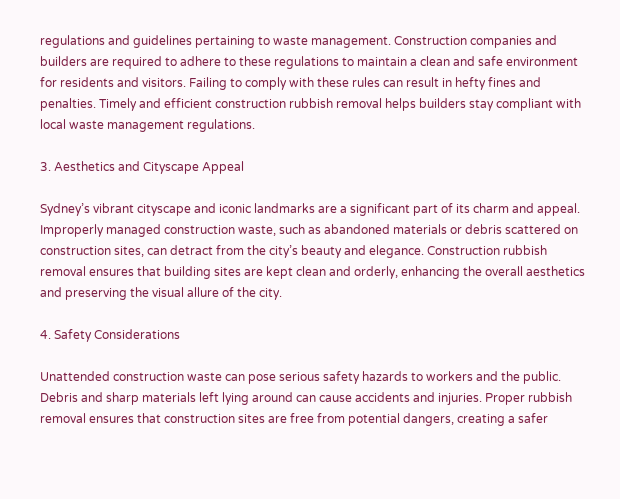regulations and guidelines pertaining to waste management. Construction companies and builders are required to adhere to these regulations to maintain a clean and safe environment for residents and visitors. Failing to comply with these rules can result in hefty fines and penalties. Timely and efficient construction rubbish removal helps builders stay compliant with local waste management regulations.

3. Aesthetics and Cityscape Appeal

Sydney’s vibrant cityscape and iconic landmarks are a significant part of its charm and appeal. Improperly managed construction waste, such as abandoned materials or debris scattered on construction sites, can detract from the city’s beauty and elegance. Construction rubbish removal ensures that building sites are kept clean and orderly, enhancing the overall aesthetics and preserving the visual allure of the city.

4. Safety Considerations

Unattended construction waste can pose serious safety hazards to workers and the public. Debris and sharp materials left lying around can cause accidents and injuries. Proper rubbish removal ensures that construction sites are free from potential dangers, creating a safer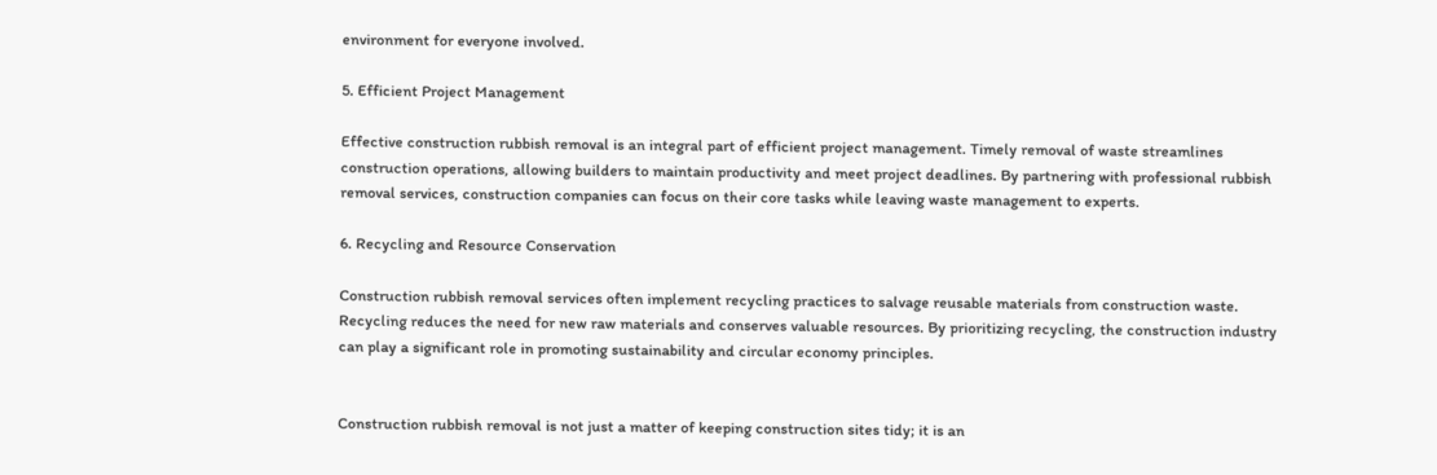environment for everyone involved.

5. Efficient Project Management

Effective construction rubbish removal is an integral part of efficient project management. Timely removal of waste streamlines construction operations, allowing builders to maintain productivity and meet project deadlines. By partnering with professional rubbish removal services, construction companies can focus on their core tasks while leaving waste management to experts.

6. Recycling and Resource Conservation

Construction rubbish removal services often implement recycling practices to salvage reusable materials from construction waste. Recycling reduces the need for new raw materials and conserves valuable resources. By prioritizing recycling, the construction industry can play a significant role in promoting sustainability and circular economy principles.


Construction rubbish removal is not just a matter of keeping construction sites tidy; it is an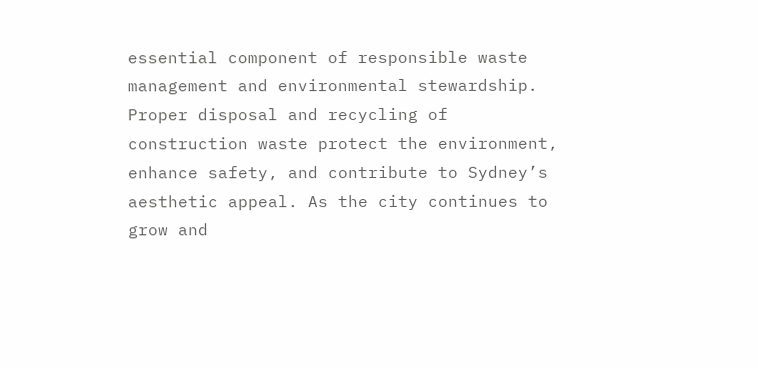essential component of responsible waste management and environmental stewardship. Proper disposal and recycling of construction waste protect the environment, enhance safety, and contribute to Sydney’s aesthetic appeal. As the city continues to grow and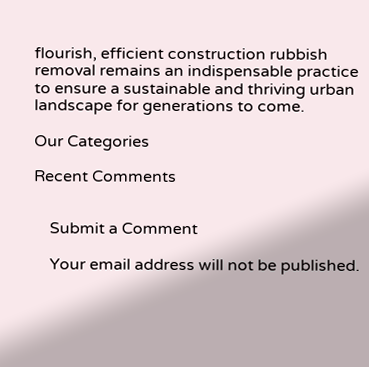flourish, efficient construction rubbish removal remains an indispensable practice to ensure a sustainable and thriving urban landscape for generations to come.

Our Categories

Recent Comments


    Submit a Comment

    Your email address will not be published.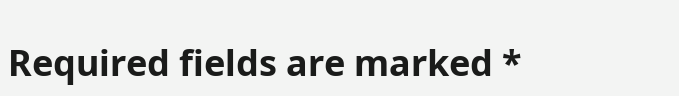Required fields are marked *